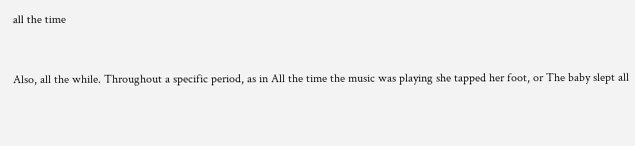all the time


Also, all the while. Throughout a specific period, as in All the time the music was playing she tapped her foot, or The baby slept all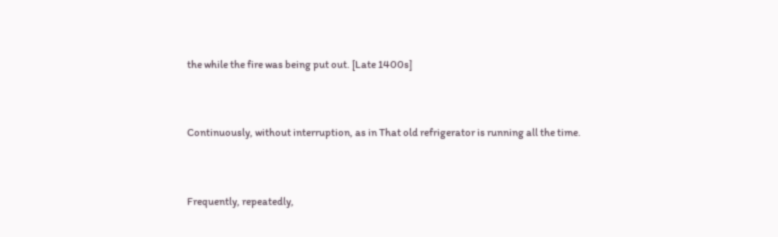the while the fire was being put out. [Late 1400s]


Continuously, without interruption, as in That old refrigerator is running all the time.


Frequently, repeatedly,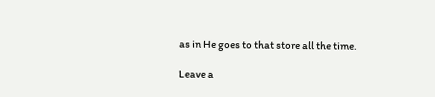as in He goes to that store all the time.

Leave a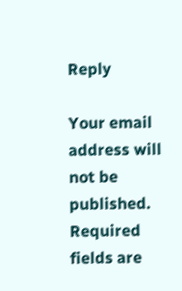Reply

Your email address will not be published. Required fields are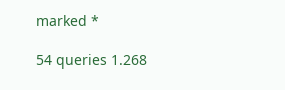marked *

54 queries 1.268